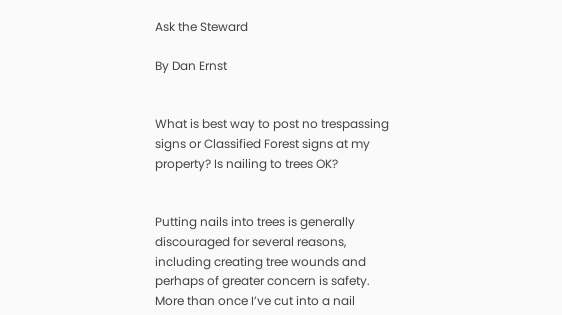Ask the Steward

By Dan Ernst


What is best way to post no trespassing signs or Classified Forest signs at my property? Is nailing to trees OK?


Putting nails into trees is generally discouraged for several reasons, including creating tree wounds and perhaps of greater concern is safety. More than once I’ve cut into a nail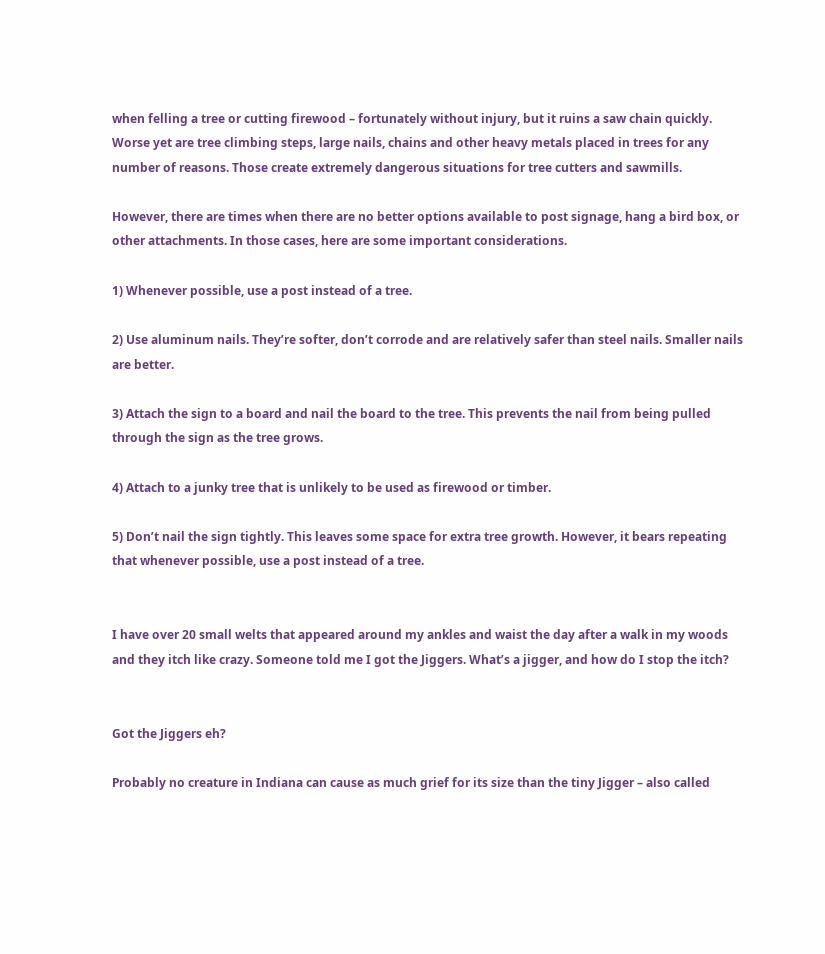when felling a tree or cutting firewood – fortunately without injury, but it ruins a saw chain quickly. Worse yet are tree climbing steps, large nails, chains and other heavy metals placed in trees for any number of reasons. Those create extremely dangerous situations for tree cutters and sawmills.

However, there are times when there are no better options available to post signage, hang a bird box, or other attachments. In those cases, here are some important considerations.

1) Whenever possible, use a post instead of a tree.

2) Use aluminum nails. They’re softer, don’t corrode and are relatively safer than steel nails. Smaller nails are better.

3) Attach the sign to a board and nail the board to the tree. This prevents the nail from being pulled through the sign as the tree grows.

4) Attach to a junky tree that is unlikely to be used as firewood or timber.

5) Don’t nail the sign tightly. This leaves some space for extra tree growth. However, it bears repeating that whenever possible, use a post instead of a tree.


I have over 20 small welts that appeared around my ankles and waist the day after a walk in my woods and they itch like crazy. Someone told me I got the Jiggers. What’s a jigger, and how do I stop the itch?


Got the Jiggers eh?

Probably no creature in Indiana can cause as much grief for its size than the tiny Jigger – also called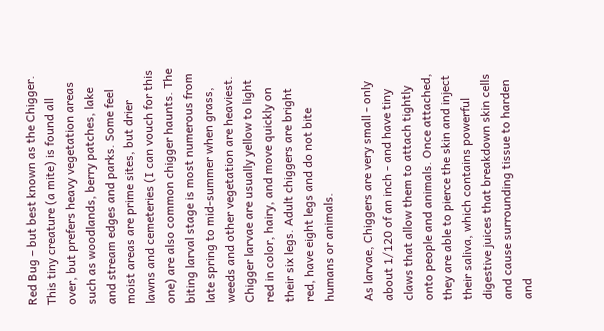Red Bug – but best known as the Chigger. This tiny creature (a mite) is found all over, but prefers heavy vegetation areas such as woodlands, berry patches, lake and stream edges and parks. Some feel moist areas are prime sites, but drier lawns and cemeteries (I can vouch for this one) are also common chigger haunts. The biting larval stage is most numerous from late spring to mid-summer when grass, weeds and other vegetation are heaviest. Chigger larvae are usually yellow to light red in color, hairy, and move quickly on their six legs. Adult chiggers are bright red, have eight legs and do not bite humans or animals.

As larvae, Chiggers are very small - only about 1/120 of an inch - and have tiny claws that allow them to attach tightly onto people and animals. Once attached, they are able to pierce the skin and inject their saliva, which contains powerful digestive juices that breakdown skin cells and cause surrounding tissue to harden and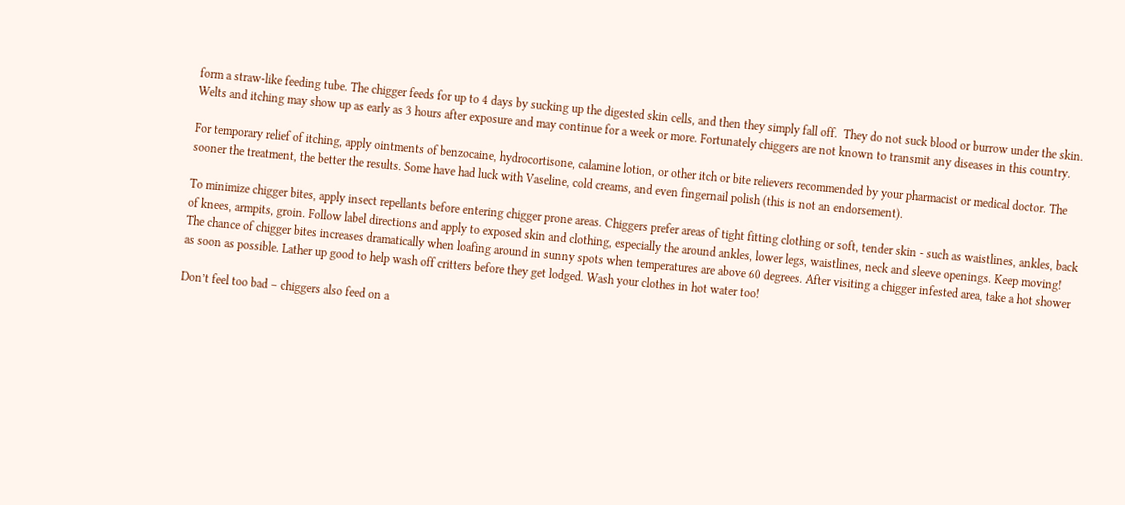form a straw-like feeding tube. The chigger feeds for up to 4 days by sucking up the digested skin cells, and then they simply fall off.  They do not suck blood or burrow under the skin. Welts and itching may show up as early as 3 hours after exposure and may continue for a week or more. Fortunately chiggers are not known to transmit any diseases in this country.

For temporary relief of itching, apply ointments of benzocaine, hydrocortisone, calamine lotion, or other itch or bite relievers recommended by your pharmacist or medical doctor. The sooner the treatment, the better the results. Some have had luck with Vaseline, cold creams, and even fingernail polish (this is not an endorsement).

To minimize chigger bites, apply insect repellants before entering chigger prone areas. Chiggers prefer areas of tight fitting clothing or soft, tender skin - such as waistlines, ankles, back of knees, armpits, groin. Follow label directions and apply to exposed skin and clothing, especially the around ankles, lower legs, waistlines, neck and sleeve openings. Keep moving! The chance of chigger bites increases dramatically when loafing around in sunny spots when temperatures are above 60 degrees. After visiting a chigger infested area, take a hot shower as soon as possible. Lather up good to help wash off critters before they get lodged. Wash your clothes in hot water too!

Don’t feel too bad – chiggers also feed on a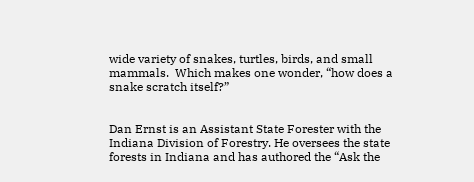wide variety of snakes, turtles, birds, and small mammals.  Which makes one wonder, “how does a snake scratch itself?”


Dan Ernst is an Assistant State Forester with the Indiana Division of Forestry. He oversees the state forests in Indiana and has authored the “Ask the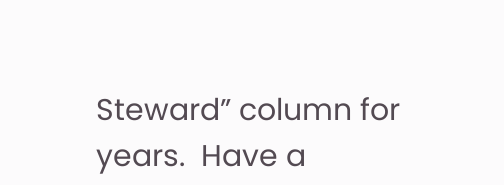Steward” column for years.  Have a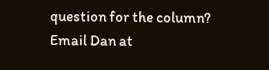question for the column? Email Dan at